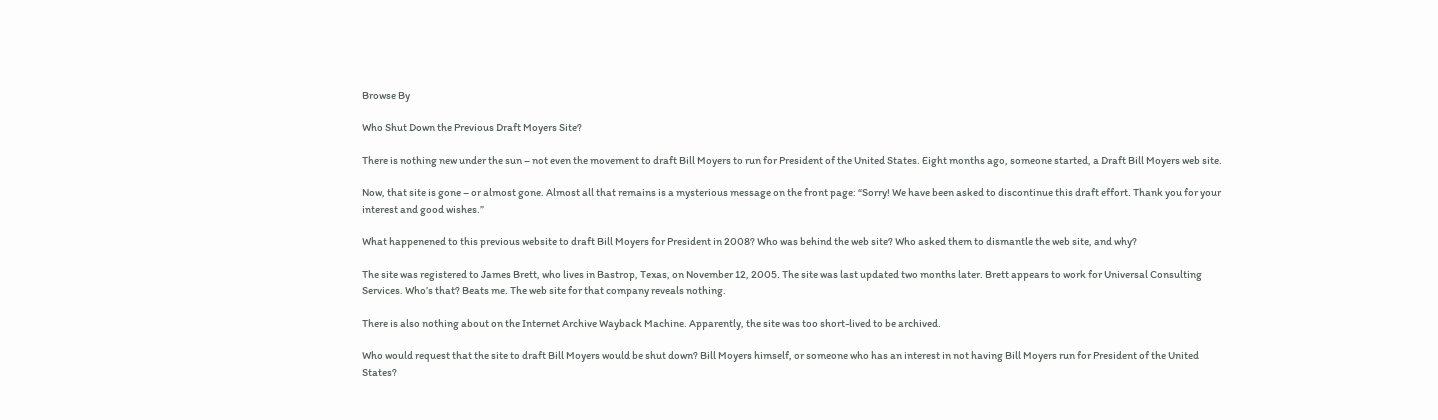Browse By

Who Shut Down the Previous Draft Moyers Site?

There is nothing new under the sun – not even the movement to draft Bill Moyers to run for President of the United States. Eight months ago, someone started, a Draft Bill Moyers web site.

Now, that site is gone – or almost gone. Almost all that remains is a mysterious message on the front page: “Sorry! We have been asked to discontinue this draft effort. Thank you for your interest and good wishes.”

What happenened to this previous website to draft Bill Moyers for President in 2008? Who was behind the web site? Who asked them to dismantle the web site, and why?

The site was registered to James Brett, who lives in Bastrop, Texas, on November 12, 2005. The site was last updated two months later. Brett appears to work for Universal Consulting Services. Who’s that? Beats me. The web site for that company reveals nothing.

There is also nothing about on the Internet Archive Wayback Machine. Apparently, the site was too short-lived to be archived.

Who would request that the site to draft Bill Moyers would be shut down? Bill Moyers himself, or someone who has an interest in not having Bill Moyers run for President of the United States?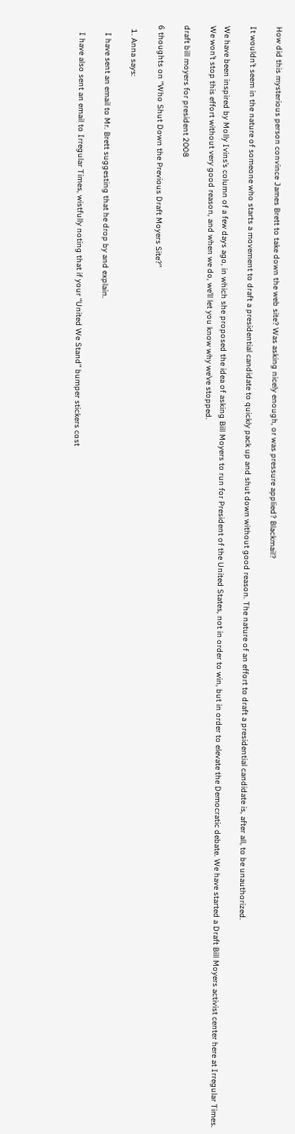How did this mysterious person convince James Brett to take down the web site? Was asking nicely enough, or was pressure applied? Blackmail?

It wouldn’t seem in the nature of someone who starts a movement to draft a presidential candidate to quickly pack up and shut down without good reason. The nature of an effort to draft a presidential candidate is, after all, to be unauthorized.

We have been inspired by Molly Ivins’s column of a few days ago, in which she proposed the idea of asking Bill Moyers to run for President of the United States, not in order to win, but in order to elevate the Democratic debate. We have started a Draft Bill Moyers activist center here at Irregular Times. We won’t stop this effort without very good reason, and when we do, we’ll let you know why we’ve stopped.

draft bill moyers for president 2008

6 thoughts on “Who Shut Down the Previous Draft Moyers Site?”

  1. Anna says:

    I have sent an email to Mr. Brett suggesting that he drop by and explain.

    I have also sent an email to Irregular Times, wistfully noting that if your “United We Stand” bumper stickers cost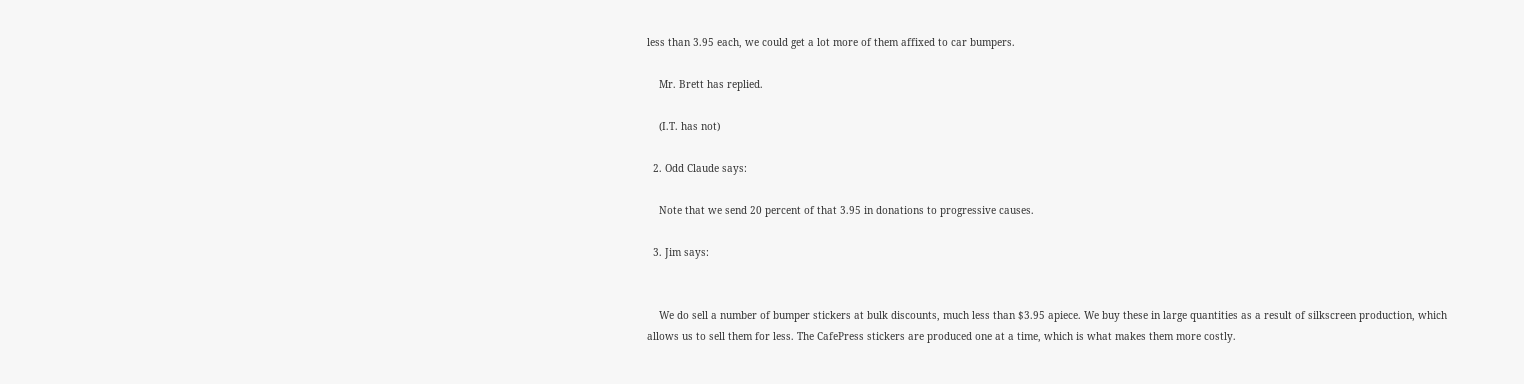less than 3.95 each, we could get a lot more of them affixed to car bumpers.

    Mr. Brett has replied.

    (I.T. has not)

  2. Odd Claude says:

    Note that we send 20 percent of that 3.95 in donations to progressive causes.

  3. Jim says:


    We do sell a number of bumper stickers at bulk discounts, much less than $3.95 apiece. We buy these in large quantities as a result of silkscreen production, which allows us to sell them for less. The CafePress stickers are produced one at a time, which is what makes them more costly.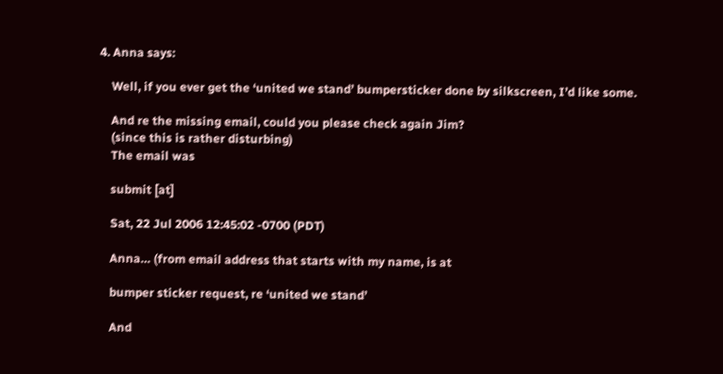4. Anna says:

    Well, if you ever get the ‘united we stand’ bumpersticker done by silkscreen, I’d like some.

    And re the missing email, could you please check again Jim?
    (since this is rather disturbing)
    The email was

    submit [at]

    Sat, 22 Jul 2006 12:45:02 -0700 (PDT)

    Anna… (from email address that starts with my name, is at

    bumper sticker request, re ‘united we stand’

    And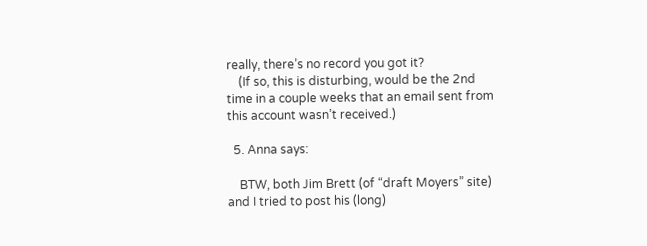really, there’s no record you got it?
    (If so, this is disturbing, would be the 2nd time in a couple weeks that an email sent from this account wasn’t received.)

  5. Anna says:

    BTW, both Jim Brett (of “draft Moyers” site) and I tried to post his (long)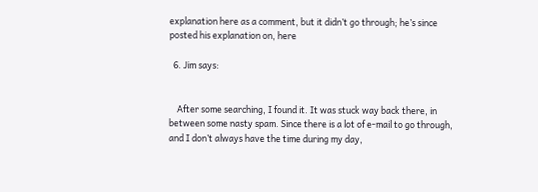explanation here as a comment, but it didn’t go through; he’s since posted his explanation on, here

  6. Jim says:


    After some searching, I found it. It was stuck way back there, in between some nasty spam. Since there is a lot of e-mail to go through, and I don’t always have the time during my day,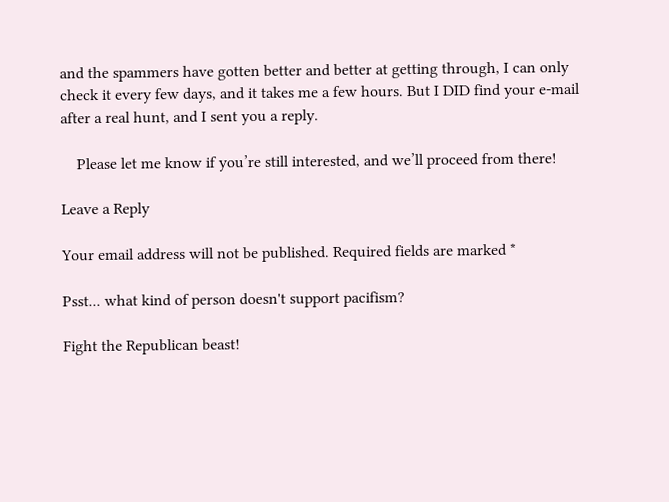and the spammers have gotten better and better at getting through, I can only check it every few days, and it takes me a few hours. But I DID find your e-mail after a real hunt, and I sent you a reply.

    Please let me know if you’re still interested, and we’ll proceed from there!

Leave a Reply

Your email address will not be published. Required fields are marked *

Psst... what kind of person doesn't support pacifism?

Fight the Republican beast!